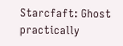Starcfaft: Ghost practically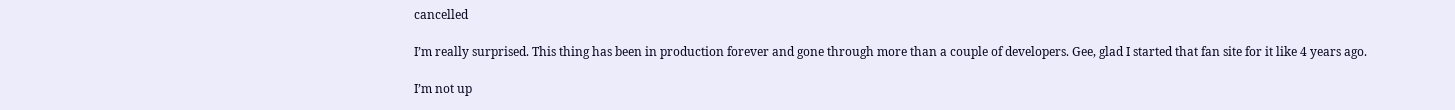cancelled

I’m really surprised. This thing has been in production forever and gone through more than a couple of developers. Gee, glad I started that fan site for it like 4 years ago.

I’m not up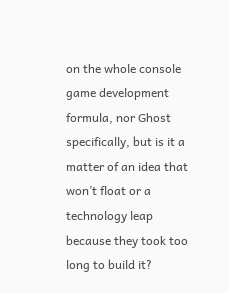on the whole console game development formula, nor Ghost specifically, but is it a matter of an idea that won’t float or a technology leap because they took too long to build it?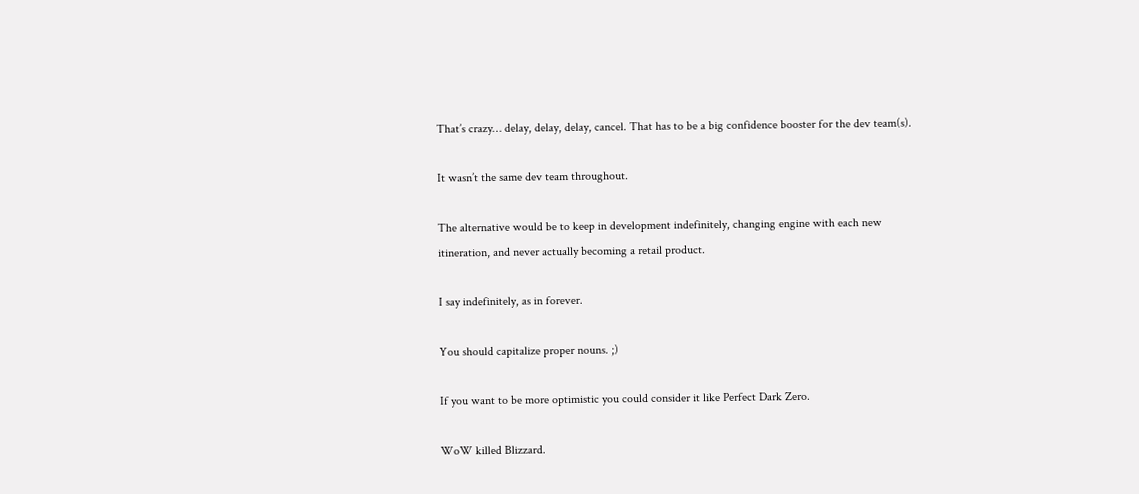That’s crazy… delay, delay, delay, cancel. That has to be a big confidence booster for the dev team(s).

It wasn’t the same dev team throughout.

The alternative would be to keep in development indefinitely, changing engine with each new itineration, and never actually becoming a retail product.

I say indefinitely, as in forever.

You should capitalize proper nouns. ;)

If you want to be more optimistic you could consider it like Perfect Dark Zero.

WoW killed Blizzard.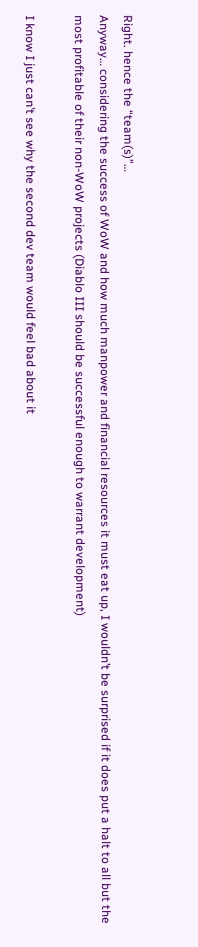Right. hence the “team(s)”…
Anyway… considering the success of WoW and how much manpower and financial resources it must eat up, I wouldn’t be surprised if it does put a halt to all but the most profitable of their non-WoW projects (Diablo III should be successful enough to warrant development)

I know I just can’t see why the second dev team would feel bad about it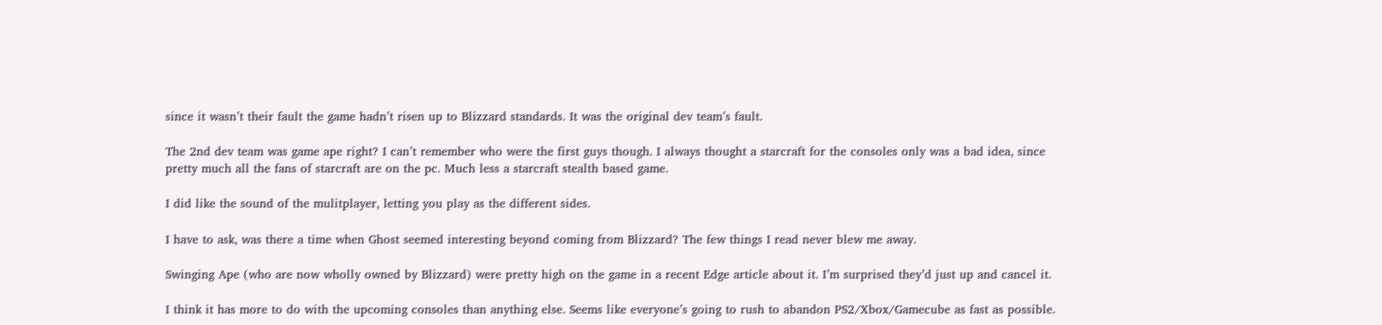since it wasn’t their fault the game hadn’t risen up to Blizzard standards. It was the original dev team’s fault.

The 2nd dev team was game ape right? I can’t remember who were the first guys though. I always thought a starcraft for the consoles only was a bad idea, since pretty much all the fans of starcraft are on the pc. Much less a starcraft stealth based game.

I did like the sound of the mulitplayer, letting you play as the different sides.

I have to ask, was there a time when Ghost seemed interesting beyond coming from Blizzard? The few things I read never blew me away.

Swinging Ape (who are now wholly owned by Blizzard) were pretty high on the game in a recent Edge article about it. I’m surprised they’d just up and cancel it.

I think it has more to do with the upcoming consoles than anything else. Seems like everyone’s going to rush to abandon PS2/Xbox/Gamecube as fast as possible.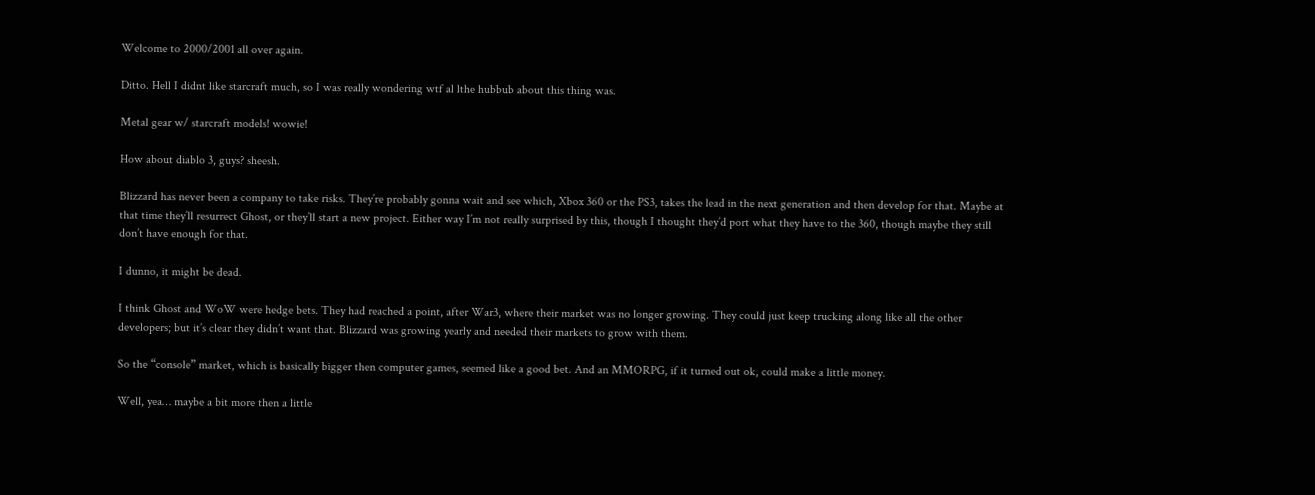Welcome to 2000/2001 all over again.

Ditto. Hell I didnt like starcraft much, so I was really wondering wtf al lthe hubbub about this thing was.

Metal gear w/ starcraft models! wowie!

How about diablo 3, guys? sheesh.

Blizzard has never been a company to take risks. They’re probably gonna wait and see which, Xbox 360 or the PS3, takes the lead in the next generation and then develop for that. Maybe at that time they’ll resurrect Ghost, or they’ll start a new project. Either way I’m not really surprised by this, though I thought they’d port what they have to the 360, though maybe they still don’t have enough for that.

I dunno, it might be dead.

I think Ghost and WoW were hedge bets. They had reached a point, after War3, where their market was no longer growing. They could just keep trucking along like all the other developers; but it’s clear they didn’t want that. Blizzard was growing yearly and needed their markets to grow with them.

So the “console” market, which is basically bigger then computer games, seemed like a good bet. And an MMORPG, if it turned out ok, could make a little money.

Well, yea… maybe a bit more then a little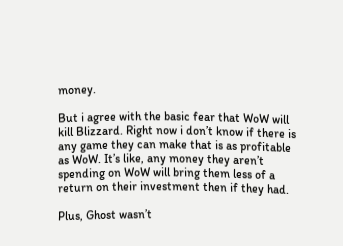money.

But i agree with the basic fear that WoW will kill Blizzard. Right now i don’t know if there is any game they can make that is as profitable as WoW. It’s like, any money they aren’t spending on WoW will bring them less of a return on their investment then if they had.

Plus, Ghost wasn’t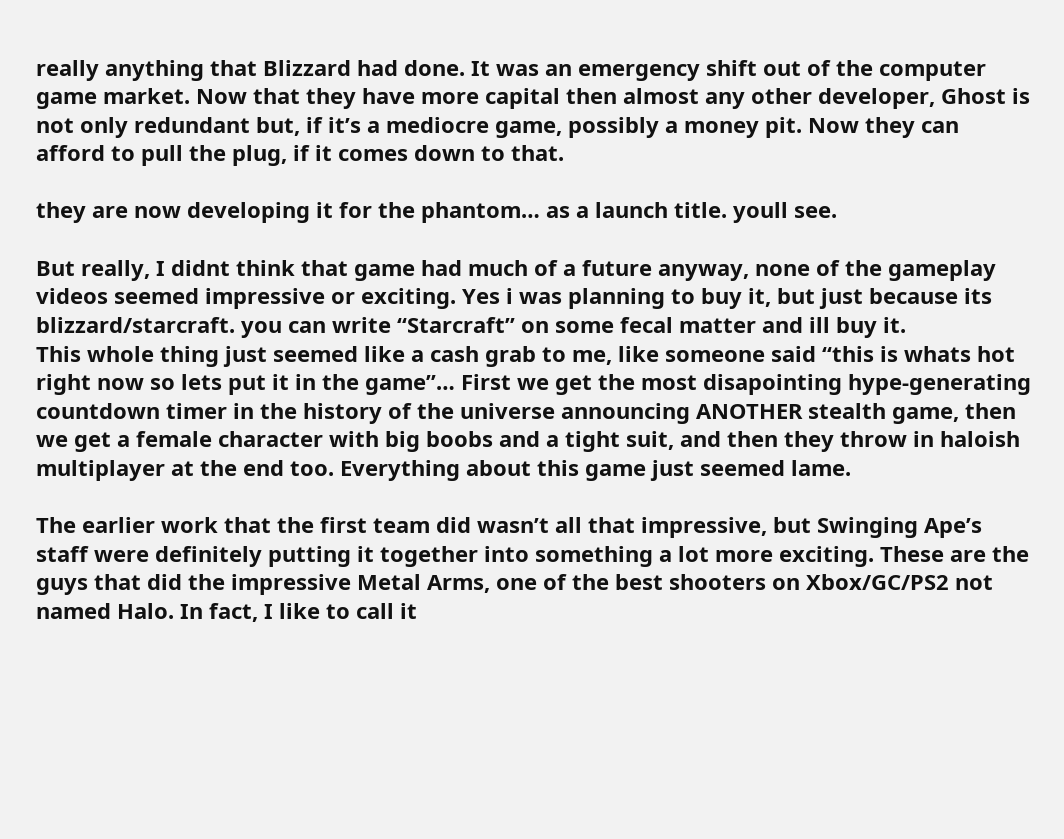really anything that Blizzard had done. It was an emergency shift out of the computer game market. Now that they have more capital then almost any other developer, Ghost is not only redundant but, if it’s a mediocre game, possibly a money pit. Now they can afford to pull the plug, if it comes down to that.

they are now developing it for the phantom… as a launch title. youll see.

But really, I didnt think that game had much of a future anyway, none of the gameplay videos seemed impressive or exciting. Yes i was planning to buy it, but just because its blizzard/starcraft. you can write “Starcraft” on some fecal matter and ill buy it.
This whole thing just seemed like a cash grab to me, like someone said “this is whats hot right now so lets put it in the game”… First we get the most disapointing hype-generating countdown timer in the history of the universe announcing ANOTHER stealth game, then we get a female character with big boobs and a tight suit, and then they throw in haloish multiplayer at the end too. Everything about this game just seemed lame.

The earlier work that the first team did wasn’t all that impressive, but Swinging Ape’s staff were definitely putting it together into something a lot more exciting. These are the guys that did the impressive Metal Arms, one of the best shooters on Xbox/GC/PS2 not named Halo. In fact, I like to call it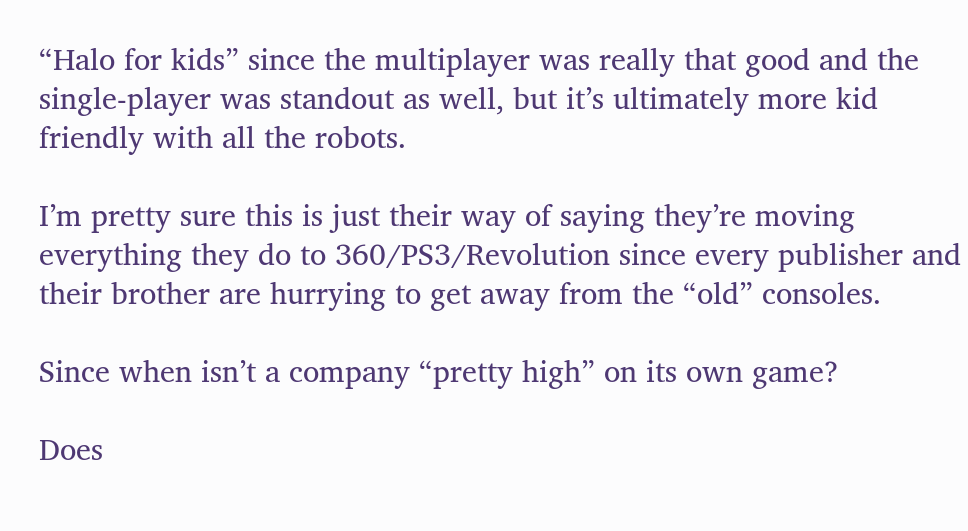“Halo for kids” since the multiplayer was really that good and the single-player was standout as well, but it’s ultimately more kid friendly with all the robots.

I’m pretty sure this is just their way of saying they’re moving everything they do to 360/PS3/Revolution since every publisher and their brother are hurrying to get away from the “old” consoles.

Since when isn’t a company “pretty high” on its own game?

Does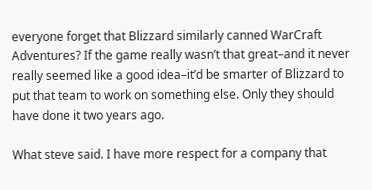everyone forget that Blizzard similarly canned WarCraft Adventures? If the game really wasn’t that great–and it never really seemed like a good idea–it’d be smarter of Blizzard to put that team to work on something else. Only they should have done it two years ago.

What steve said. I have more respect for a company that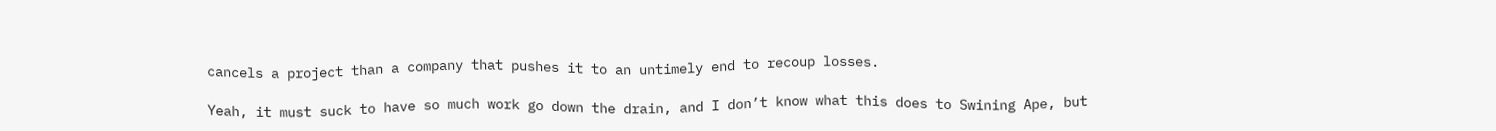cancels a project than a company that pushes it to an untimely end to recoup losses.

Yeah, it must suck to have so much work go down the drain, and I don’t know what this does to Swining Ape, but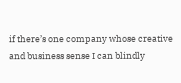if there’s one company whose creative and business sense I can blindly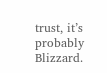trust, it’s probably Blizzard.